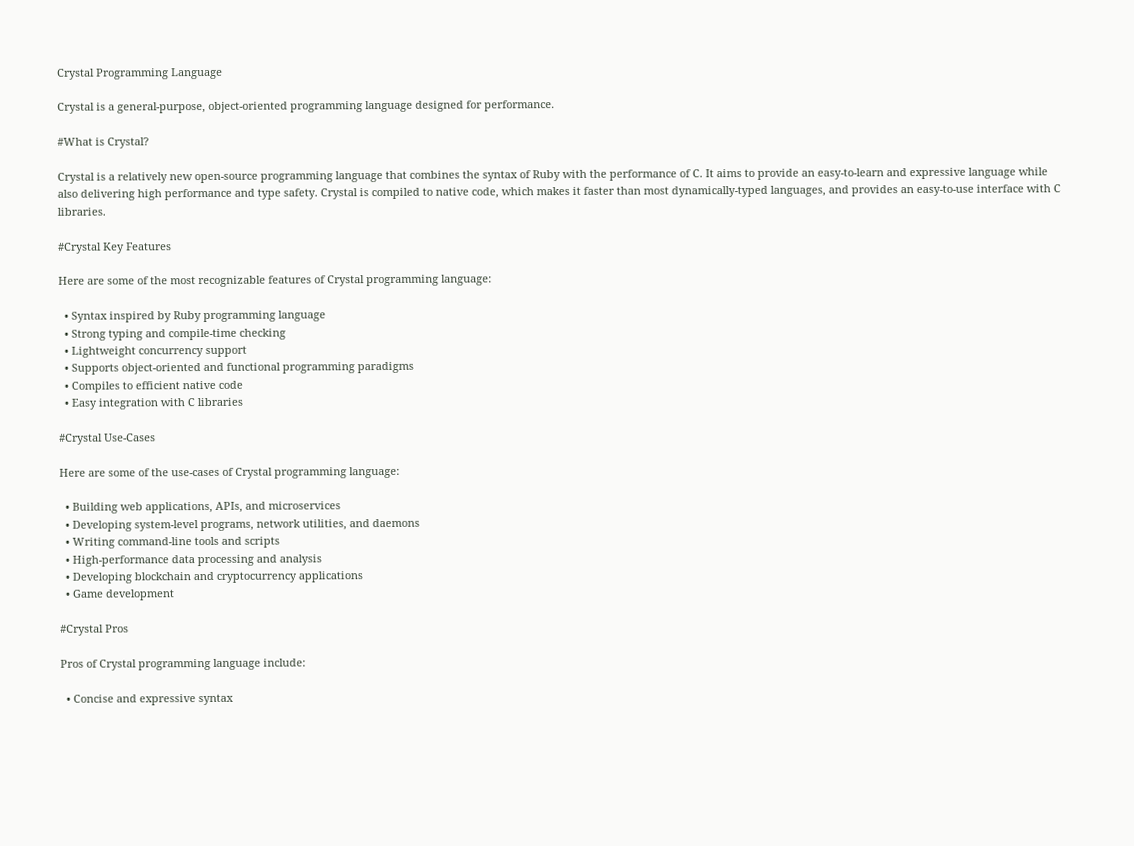Crystal Programming Language

Crystal is a general-purpose, object-oriented programming language designed for performance.

#What is Crystal?

Crystal is a relatively new open-source programming language that combines the syntax of Ruby with the performance of C. It aims to provide an easy-to-learn and expressive language while also delivering high performance and type safety. Crystal is compiled to native code, which makes it faster than most dynamically-typed languages, and provides an easy-to-use interface with C libraries.

#Crystal Key Features

Here are some of the most recognizable features of Crystal programming language:

  • Syntax inspired by Ruby programming language
  • Strong typing and compile-time checking
  • Lightweight concurrency support
  • Supports object-oriented and functional programming paradigms
  • Compiles to efficient native code
  • Easy integration with C libraries

#Crystal Use-Cases

Here are some of the use-cases of Crystal programming language:

  • Building web applications, APIs, and microservices
  • Developing system-level programs, network utilities, and daemons
  • Writing command-line tools and scripts
  • High-performance data processing and analysis
  • Developing blockchain and cryptocurrency applications
  • Game development

#Crystal Pros

Pros of Crystal programming language include:

  • Concise and expressive syntax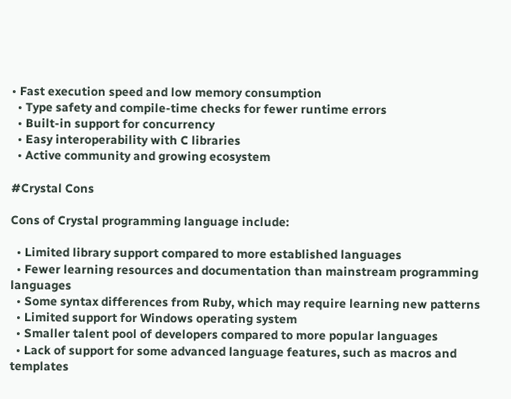• Fast execution speed and low memory consumption
  • Type safety and compile-time checks for fewer runtime errors
  • Built-in support for concurrency
  • Easy interoperability with C libraries
  • Active community and growing ecosystem

#Crystal Cons

Cons of Crystal programming language include:

  • Limited library support compared to more established languages
  • Fewer learning resources and documentation than mainstream programming languages
  • Some syntax differences from Ruby, which may require learning new patterns
  • Limited support for Windows operating system
  • Smaller talent pool of developers compared to more popular languages
  • Lack of support for some advanced language features, such as macros and templates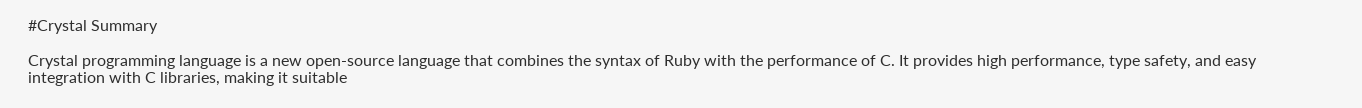#Crystal Summary

Crystal programming language is a new open-source language that combines the syntax of Ruby with the performance of C. It provides high performance, type safety, and easy integration with C libraries, making it suitable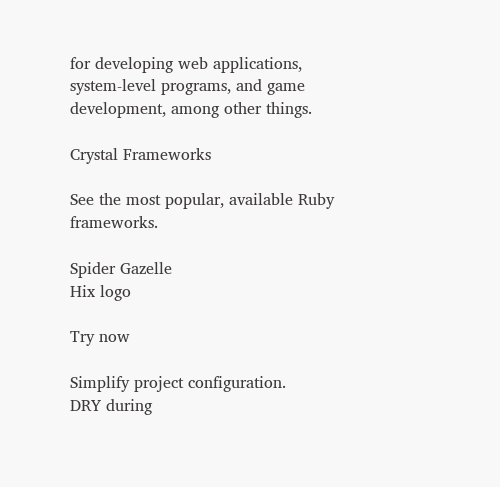for developing web applications, system-level programs, and game development, among other things.

Crystal Frameworks

See the most popular, available Ruby frameworks.

Spider Gazelle
Hix logo

Try now

Simplify project configuration.
DRY during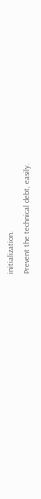initialization.
Prevent the technical debt, easily.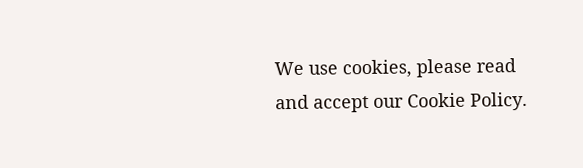We use cookies, please read and accept our Cookie Policy.